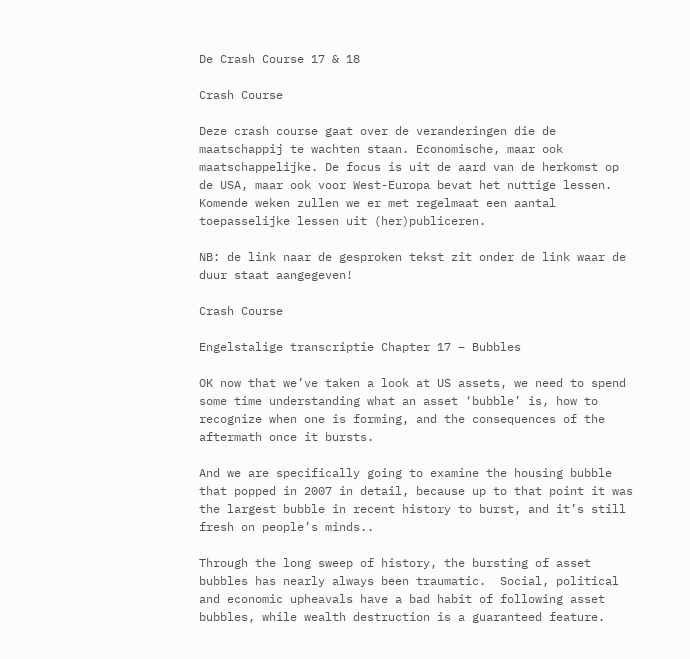De Crash Course 17 & 18

Crash Course

Deze crash course gaat over de veranderingen die de maatschappij te wachten staan. Economische, maar ook maatschappelijke. De focus is uit de aard van de herkomst op de USA, maar ook voor West-Europa bevat het nuttige lessen. Komende weken zullen we er met regelmaat een aantal toepasselijke lessen uit (her)publiceren.

NB: de link naar de gesproken tekst zit onder de link waar de duur staat aangegeven!

Crash Course

Engelstalige transcriptie Chapter 17 – Bubbles

OK now that we’ve taken a look at US assets, we need to spend some time understanding what an asset ‘bubble’ is, how to recognize when one is forming, and the consequences of the aftermath once it bursts.

And we are specifically going to examine the housing bubble that popped in 2007 in detail, because up to that point it was the largest bubble in recent history to burst, and it’s still fresh on people’s minds..

Through the long sweep of history, the bursting of asset bubbles has nearly always been traumatic.  Social, political and economic upheavals have a bad habit of following asset bubbles, while wealth destruction is a guaranteed feature.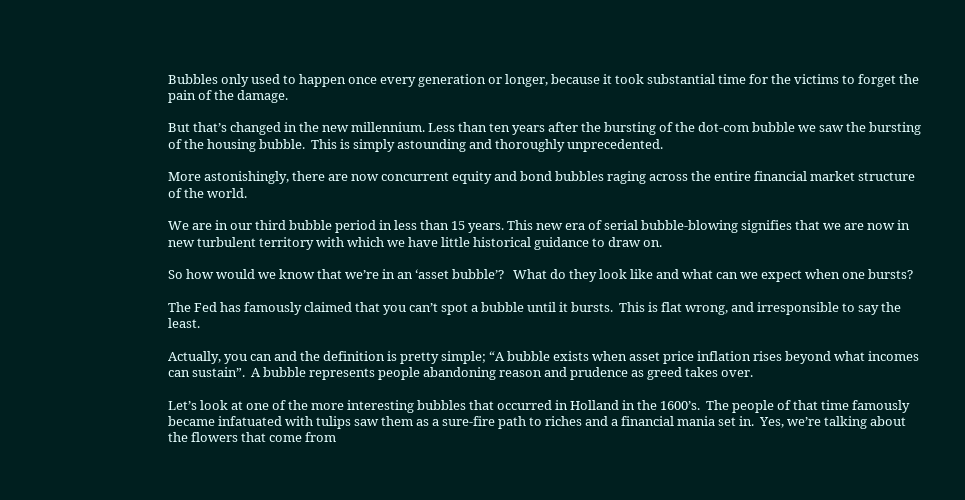Bubbles only used to happen once every generation or longer, because it took substantial time for the victims to forget the pain of the damage.

But that’s changed in the new millennium. Less than ten years after the bursting of the dot-com bubble we saw the bursting of the housing bubble.  This is simply astounding and thoroughly unprecedented.

More astonishingly, there are now concurrent equity and bond bubbles raging across the entire financial market structure of the world.

We are in our third bubble period in less than 15 years. This new era of serial bubble-blowing signifies that we are now in new turbulent territory with which we have little historical guidance to draw on.

So how would we know that we’re in an ‘asset bubble’?   What do they look like and what can we expect when one bursts?

The Fed has famously claimed that you can’t spot a bubble until it bursts.  This is flat wrong, and irresponsible to say the least.

Actually, you can and the definition is pretty simple; “A bubble exists when asset price inflation rises beyond what incomes can sustain”.  A bubble represents people abandoning reason and prudence as greed takes over.

Let’s look at one of the more interesting bubbles that occurred in Holland in the 1600’s.  The people of that time famously became infatuated with tulips saw them as a sure-fire path to riches and a financial mania set in.  Yes, we’re talking about the flowers that come from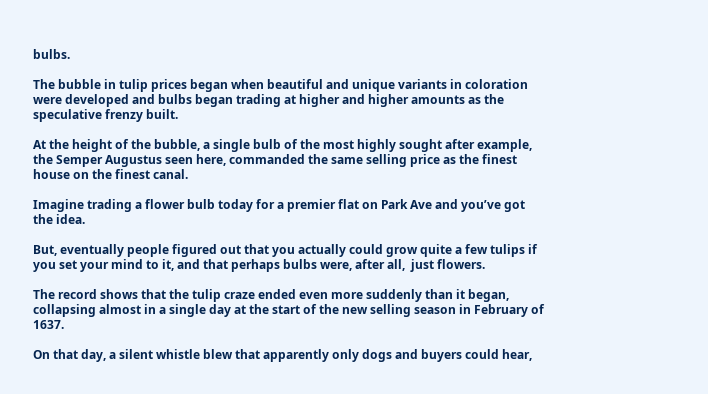bulbs.

The bubble in tulip prices began when beautiful and unique variants in coloration were developed and bulbs began trading at higher and higher amounts as the speculative frenzy built.

At the height of the bubble, a single bulb of the most highly sought after example, the Semper Augustus seen here, commanded the same selling price as the finest house on the finest canal.

Imagine trading a flower bulb today for a premier flat on Park Ave and you’ve got the idea.

But, eventually people figured out that you actually could grow quite a few tulips if you set your mind to it, and that perhaps bulbs were, after all,  just flowers.

The record shows that the tulip craze ended even more suddenly than it began, collapsing almost in a single day at the start of the new selling season in February of 1637.

On that day, a silent whistle blew that apparently only dogs and buyers could hear,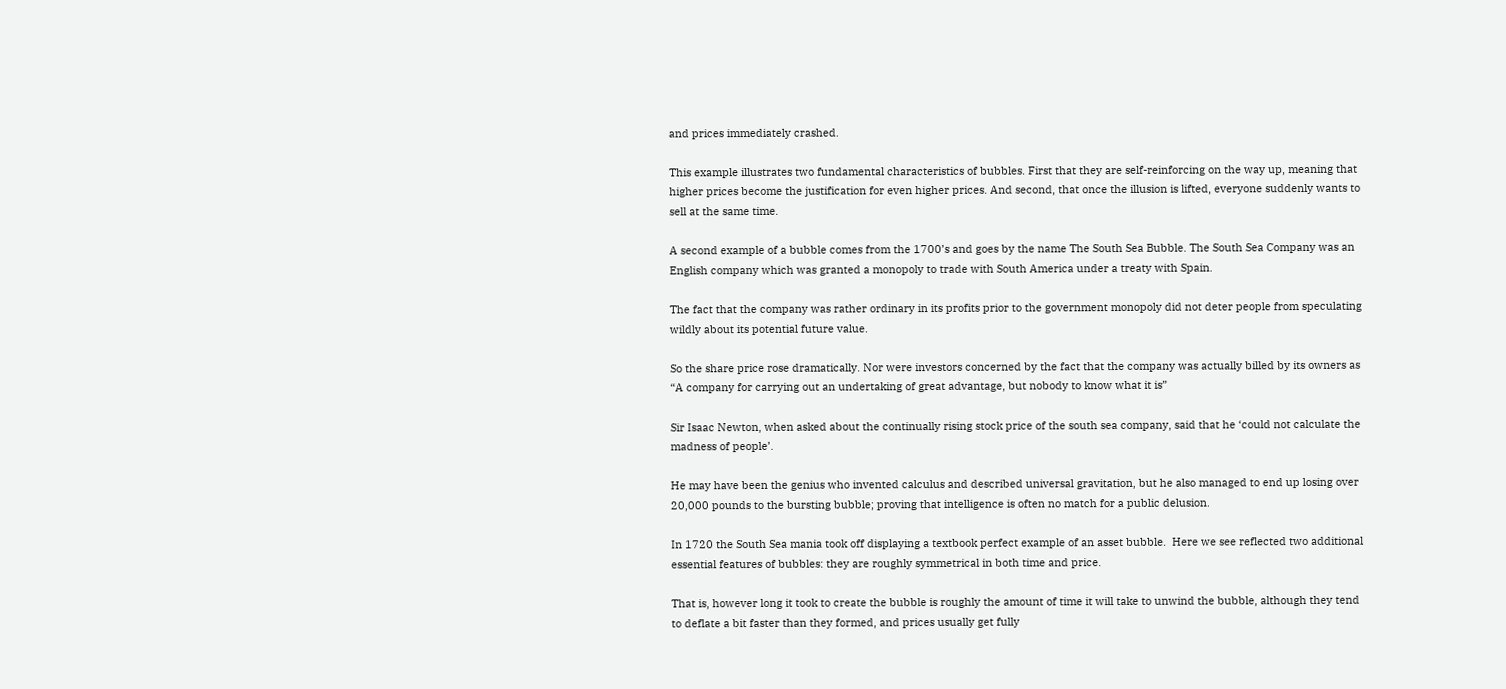and prices immediately crashed.

This example illustrates two fundamental characteristics of bubbles. First that they are self-reinforcing on the way up, meaning that higher prices become the justification for even higher prices. And second, that once the illusion is lifted, everyone suddenly wants to sell at the same time.

A second example of a bubble comes from the 1700’s and goes by the name The South Sea Bubble. The South Sea Company was an English company which was granted a monopoly to trade with South America under a treaty with Spain.

The fact that the company was rather ordinary in its profits prior to the government monopoly did not deter people from speculating wildly about its potential future value.

So the share price rose dramatically. Nor were investors concerned by the fact that the company was actually billed by its owners as  “A company for carrying out an undertaking of great advantage, but nobody to know what it is”

Sir Isaac Newton, when asked about the continually rising stock price of the south sea company, said that he ‘could not calculate the madness of people’.

He may have been the genius who invented calculus and described universal gravitation, but he also managed to end up losing over 20,000 pounds to the bursting bubble; proving that intelligence is often no match for a public delusion.

In 1720 the South Sea mania took off displaying a textbook perfect example of an asset bubble.  Here we see reflected two additional essential features of bubbles: they are roughly symmetrical in both time and price.

That is, however long it took to create the bubble is roughly the amount of time it will take to unwind the bubble, although they tend to deflate a bit faster than they formed, and prices usually get fully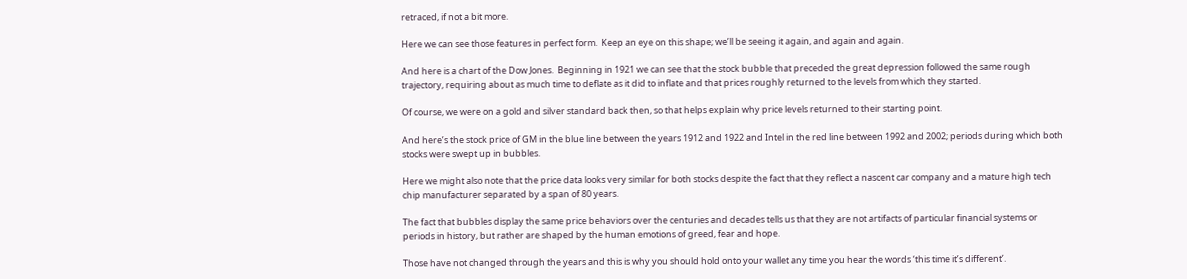retraced, if not a bit more.

Here we can see those features in perfect form.  Keep an eye on this shape; we’ll be seeing it again, and again and again.

And here is a chart of the Dow Jones.  Beginning in 1921 we can see that the stock bubble that preceded the great depression followed the same rough trajectory, requiring about as much time to deflate as it did to inflate and that prices roughly returned to the levels from which they started.

Of course, we were on a gold and silver standard back then, so that helps explain why price levels returned to their starting point.

And here’s the stock price of GM in the blue line between the years 1912 and 1922 and Intel in the red line between 1992 and 2002; periods during which both stocks were swept up in bubbles.

Here we might also note that the price data looks very similar for both stocks despite the fact that they reflect a nascent car company and a mature high tech chip manufacturer separated by a span of 80 years.

The fact that bubbles display the same price behaviors over the centuries and decades tells us that they are not artifacts of particular financial systems or periods in history, but rather are shaped by the human emotions of greed, fear and hope.

Those have not changed through the years and this is why you should hold onto your wallet any time you hear the words ‘this time it’s different’.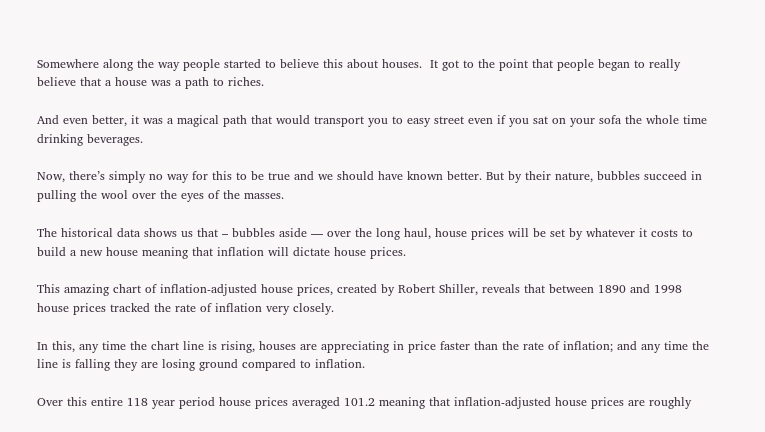Somewhere along the way people started to believe this about houses.  It got to the point that people began to really believe that a house was a path to riches.

And even better, it was a magical path that would transport you to easy street even if you sat on your sofa the whole time drinking beverages.

Now, there’s simply no way for this to be true and we should have known better. But by their nature, bubbles succeed in pulling the wool over the eyes of the masses.

The historical data shows us that – bubbles aside — over the long haul, house prices will be set by whatever it costs to build a new house meaning that inflation will dictate house prices.

This amazing chart of inflation-adjusted house prices, created by Robert Shiller, reveals that between 1890 and 1998 house prices tracked the rate of inflation very closely.

In this, any time the chart line is rising, houses are appreciating in price faster than the rate of inflation; and any time the line is falling they are losing ground compared to inflation.

Over this entire 118 year period house prices averaged 101.2 meaning that inflation-adjusted house prices are roughly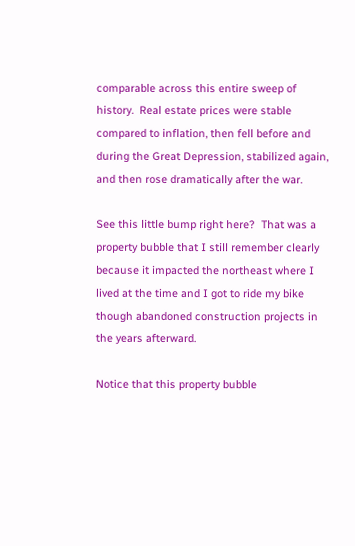comparable across this entire sweep of history.  Real estate prices were stable compared to inflation, then fell before and during the Great Depression, stabilized again, and then rose dramatically after the war.

See this little bump right here?  That was a property bubble that I still remember clearly because it impacted the northeast where I lived at the time and I got to ride my bike though abandoned construction projects in the years afterward.

Notice that this property bubble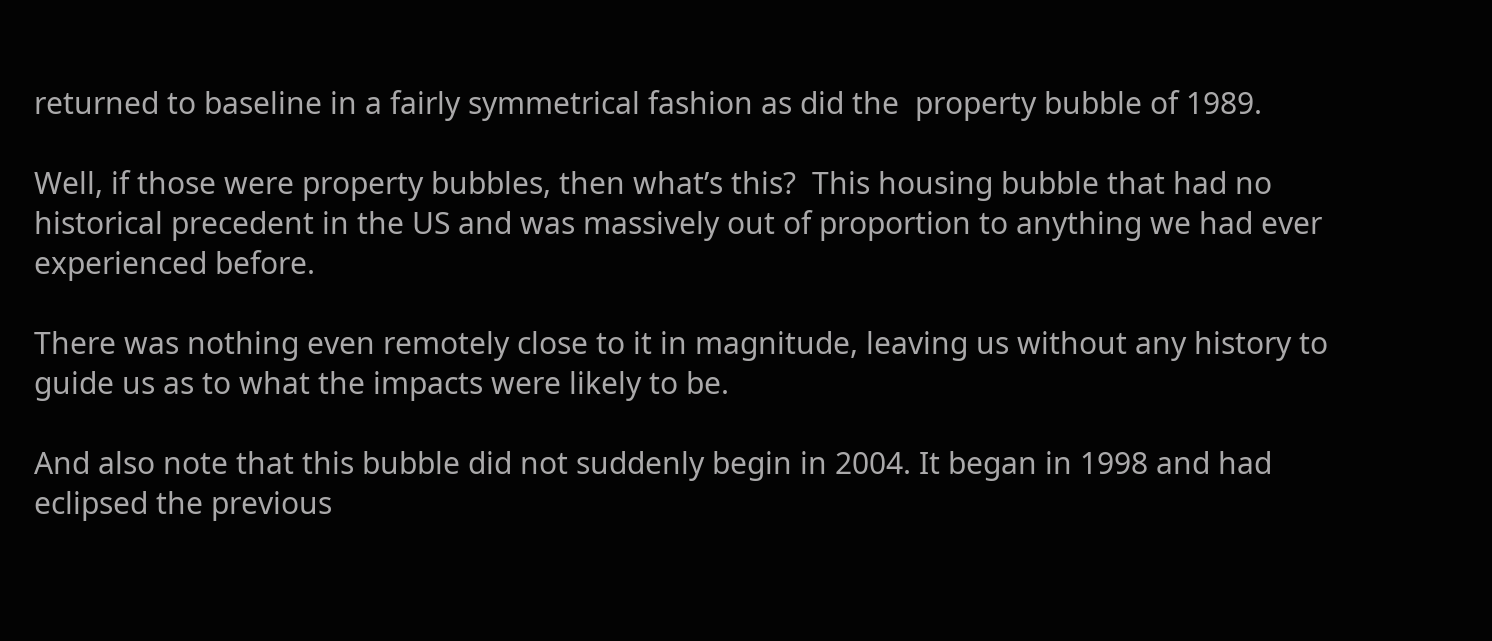returned to baseline in a fairly symmetrical fashion as did the  property bubble of 1989.

Well, if those were property bubbles, then what’s this?  This housing bubble that had no historical precedent in the US and was massively out of proportion to anything we had ever experienced before.

There was nothing even remotely close to it in magnitude, leaving us without any history to guide us as to what the impacts were likely to be.

And also note that this bubble did not suddenly begin in 2004. It began in 1998 and had eclipsed the previous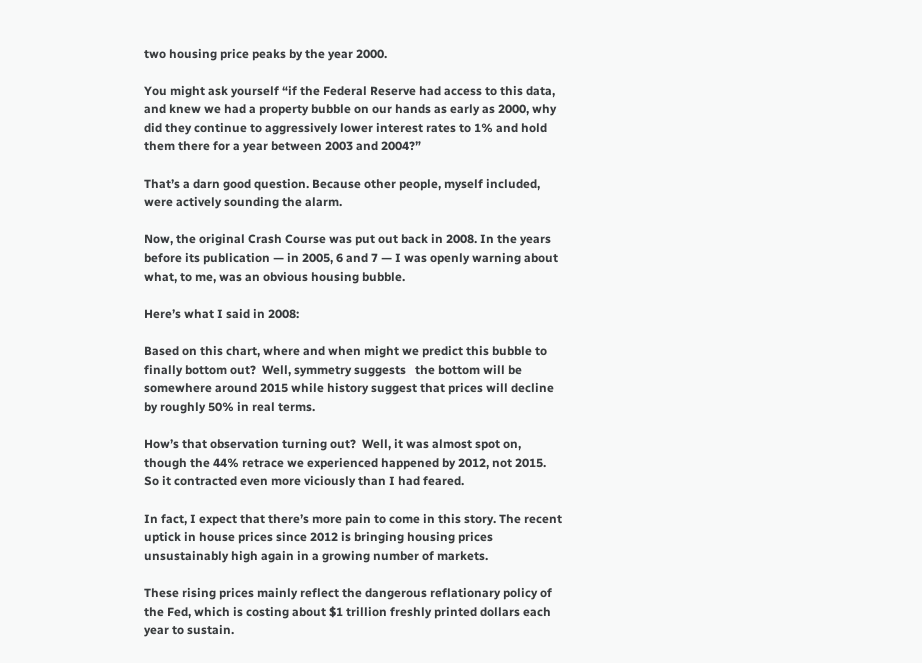two housing price peaks by the year 2000.

You might ask yourself “if the Federal Reserve had access to this data, and knew we had a property bubble on our hands as early as 2000, why did they continue to aggressively lower interest rates to 1% and hold them there for a year between 2003 and 2004?”

That’s a darn good question. Because other people, myself included, were actively sounding the alarm.

Now, the original Crash Course was put out back in 2008. In the years before its publication — in 2005, 6 and 7 — I was openly warning about what, to me, was an obvious housing bubble.

Here’s what I said in 2008:

Based on this chart, where and when might we predict this bubble to finally bottom out?  Well, symmetry suggests   the bottom will be somewhere around 2015 while history suggest that prices will decline by roughly 50% in real terms.

How’s that observation turning out?  Well, it was almost spot on, though the 44% retrace we experienced happened by 2012, not 2015. So it contracted even more viciously than I had feared.

In fact, I expect that there’s more pain to come in this story. The recent uptick in house prices since 2012 is bringing housing prices unsustainably high again in a growing number of markets.

These rising prices mainly reflect the dangerous reflationary policy of the Fed, which is costing about $1 trillion freshly printed dollars each year to sustain.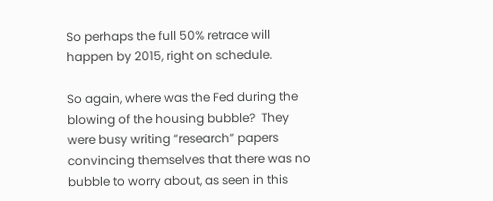So perhaps the full 50% retrace will happen by 2015, right on schedule.

So again, where was the Fed during the blowing of the housing bubble?  They were busy writing “research” papers convincing themselves that there was no bubble to worry about, as seen in this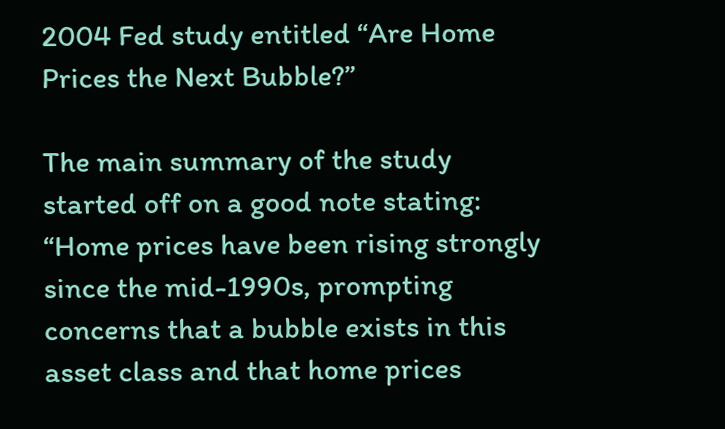2004 Fed study entitled “Are Home Prices the Next Bubble?”

The main summary of the study started off on a good note stating:  “Home prices have been rising strongly since the mid-1990s, prompting concerns that a bubble exists in this asset class and that home prices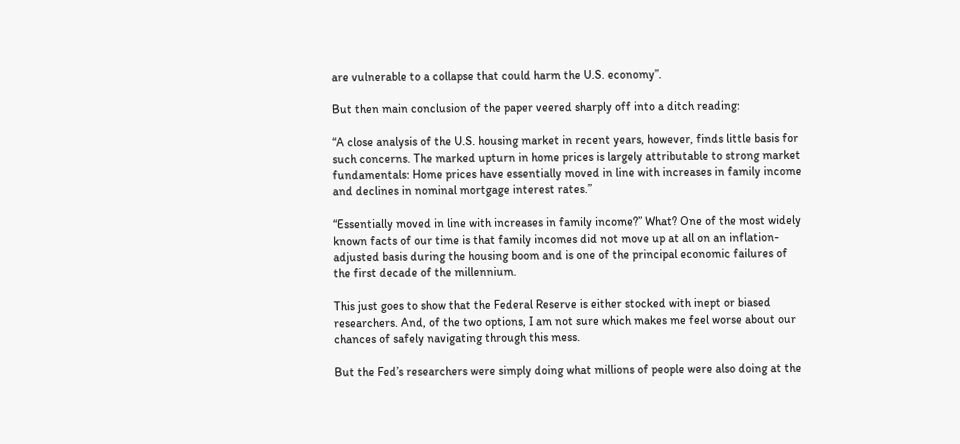are vulnerable to a collapse that could harm the U.S. economy”.

But then main conclusion of the paper veered sharply off into a ditch reading:

“A close analysis of the U.S. housing market in recent years, however, finds little basis for such concerns. The marked upturn in home prices is largely attributable to strong market fundamentals: Home prices have essentially moved in line with increases in family income and declines in nominal mortgage interest rates.”

“Essentially moved in line with increases in family income?” What? One of the most widely known facts of our time is that family incomes did not move up at all on an inflation-adjusted basis during the housing boom and is one of the principal economic failures of the first decade of the millennium.

This just goes to show that the Federal Reserve is either stocked with inept or biased researchers. And, of the two options, I am not sure which makes me feel worse about our chances of safely navigating through this mess.

But the Fed’s researchers were simply doing what millions of people were also doing at the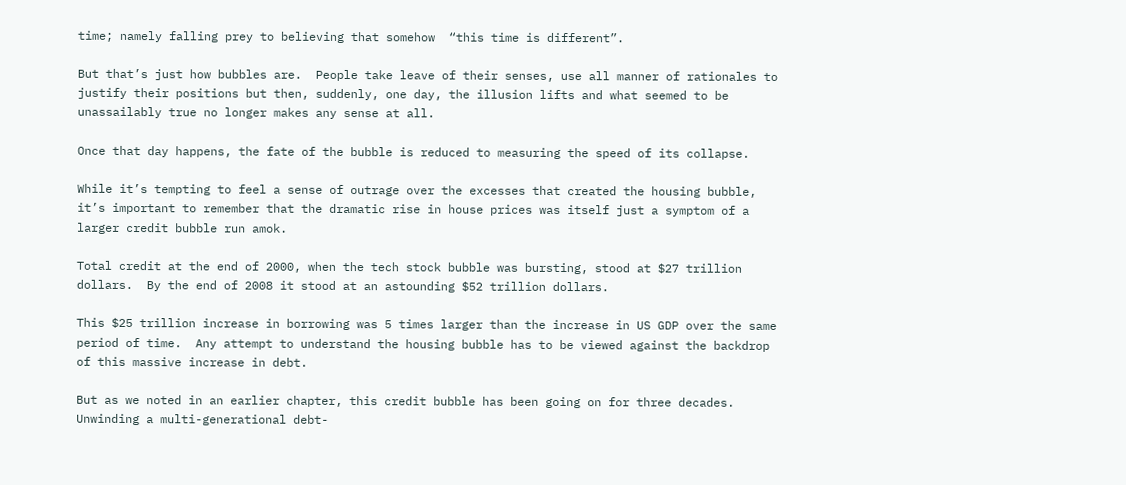time; namely falling prey to believing that somehow  “this time is different”.

But that’s just how bubbles are.  People take leave of their senses, use all manner of rationales to justify their positions but then, suddenly, one day, the illusion lifts and what seemed to be unassailably true no longer makes any sense at all.

Once that day happens, the fate of the bubble is reduced to measuring the speed of its collapse.

While it’s tempting to feel a sense of outrage over the excesses that created the housing bubble, it’s important to remember that the dramatic rise in house prices was itself just a symptom of a larger credit bubble run amok.

Total credit at the end of 2000, when the tech stock bubble was bursting, stood at $27 trillion dollars.  By the end of 2008 it stood at an astounding $52 trillion dollars.

This $25 trillion increase in borrowing was 5 times larger than the increase in US GDP over the same period of time.  Any attempt to understand the housing bubble has to be viewed against the backdrop of this massive increase in debt.

But as we noted in an earlier chapter, this credit bubble has been going on for three decades. Unwinding a multi-generational debt-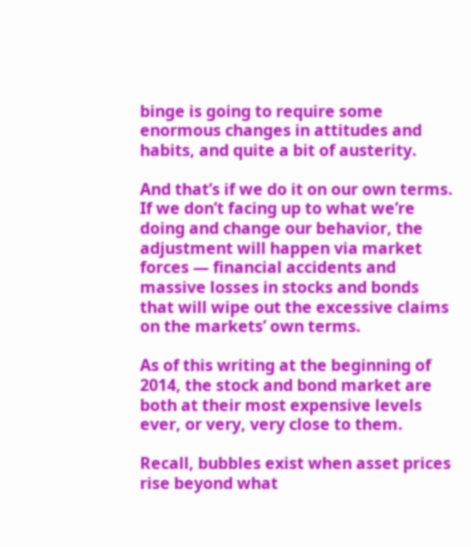binge is going to require some enormous changes in attitudes and habits, and quite a bit of austerity.

And that’s if we do it on our own terms.  If we don’t facing up to what we’re doing and change our behavior, the adjustment will happen via market forces — financial accidents and massive losses in stocks and bonds that will wipe out the excessive claims on the markets’ own terms.

As of this writing at the beginning of 2014, the stock and bond market are both at their most expensive levels ever, or very, very close to them.

Recall, bubbles exist when asset prices rise beyond what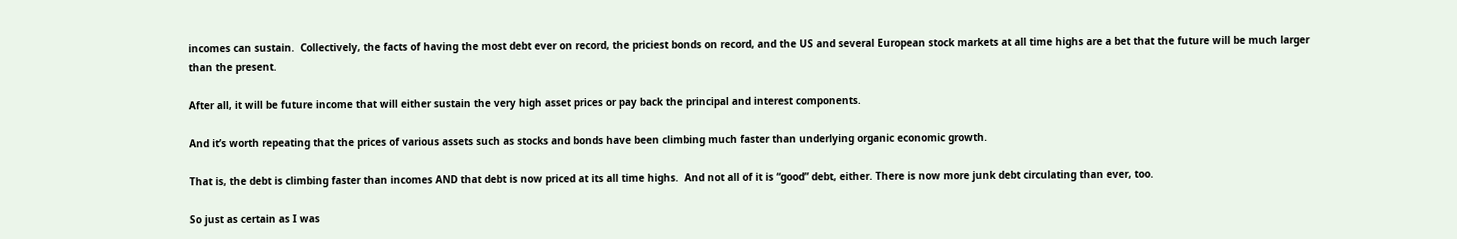incomes can sustain.  Collectively, the facts of having the most debt ever on record, the priciest bonds on record, and the US and several European stock markets at all time highs are a bet that the future will be much larger than the present.

After all, it will be future income that will either sustain the very high asset prices or pay back the principal and interest components.

And it’s worth repeating that the prices of various assets such as stocks and bonds have been climbing much faster than underlying organic economic growth.

That is, the debt is climbing faster than incomes AND that debt is now priced at its all time highs.  And not all of it is “good” debt, either. There is now more junk debt circulating than ever, too.

So just as certain as I was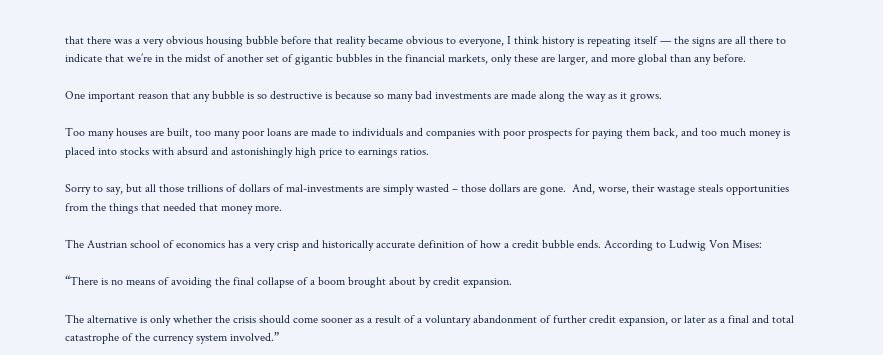that there was a very obvious housing bubble before that reality became obvious to everyone, I think history is repeating itself — the signs are all there to indicate that we’re in the midst of another set of gigantic bubbles in the financial markets, only these are larger, and more global than any before.

One important reason that any bubble is so destructive is because so many bad investments are made along the way as it grows.

Too many houses are built, too many poor loans are made to individuals and companies with poor prospects for paying them back, and too much money is placed into stocks with absurd and astonishingly high price to earnings ratios.

Sorry to say, but all those trillions of dollars of mal-investments are simply wasted – those dollars are gone.  And, worse, their wastage steals opportunities from the things that needed that money more.

The Austrian school of economics has a very crisp and historically accurate definition of how a credit bubble ends. According to Ludwig Von Mises:

“There is no means of avoiding the final collapse of a boom brought about by credit expansion.

The alternative is only whether the crisis should come sooner as a result of a voluntary abandonment of further credit expansion, or later as a final and total catastrophe of the currency system involved.”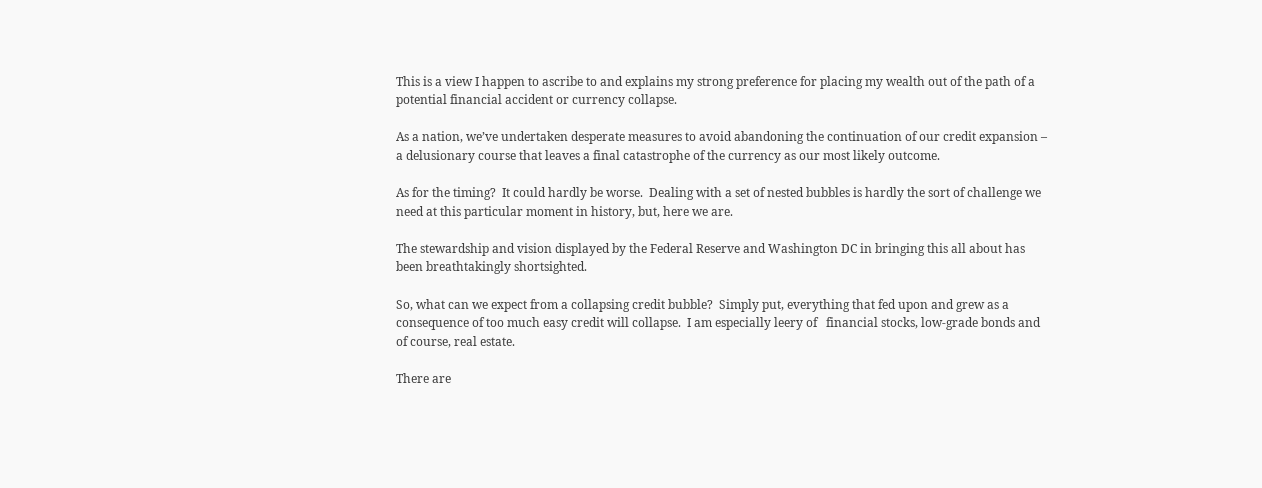This is a view I happen to ascribe to and explains my strong preference for placing my wealth out of the path of a potential financial accident or currency collapse.

As a nation, we’ve undertaken desperate measures to avoid abandoning the continuation of our credit expansion – a delusionary course that leaves a final catastrophe of the currency as our most likely outcome.

As for the timing?  It could hardly be worse.  Dealing with a set of nested bubbles is hardly the sort of challenge we need at this particular moment in history, but, here we are.

The stewardship and vision displayed by the Federal Reserve and Washington DC in bringing this all about has been breathtakingly shortsighted.

So, what can we expect from a collapsing credit bubble?  Simply put, everything that fed upon and grew as a consequence of too much easy credit will collapse.  I am especially leery of   financial stocks, low-grade bonds and of course, real estate.

There are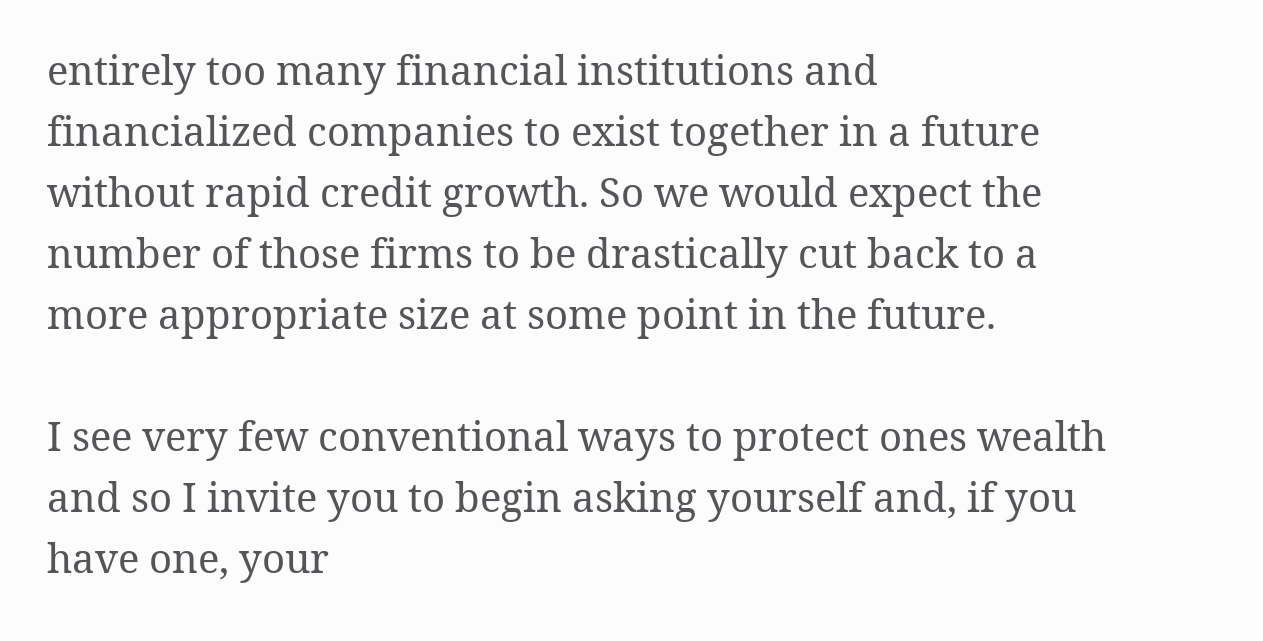entirely too many financial institutions and financialized companies to exist together in a future without rapid credit growth. So we would expect the number of those firms to be drastically cut back to a more appropriate size at some point in the future.

I see very few conventional ways to protect ones wealth and so I invite you to begin asking yourself and, if you have one, your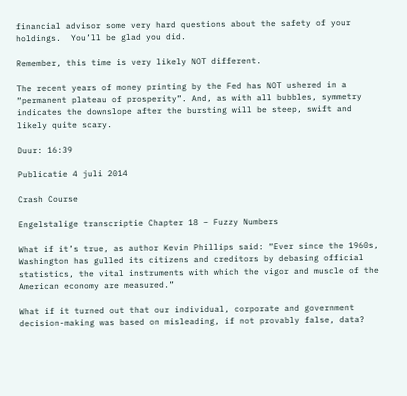financial advisor some very hard questions about the safety of your holdings.  You’ll be glad you did.

Remember, this time is very likely NOT different.

The recent years of money printing by the Fed has NOT ushered in a “permanent plateau of prosperity”. And, as with all bubbles, symmetry indicates the downslope after the bursting will be steep, swift and likely quite scary.

Duur: 16:39

Publicatie 4 juli 2014

Crash Course

Engelstalige transcriptie Chapter 18 – Fuzzy Numbers

What if it’s true, as author Kevin Phillips said: “Ever since the 1960s, Washington has gulled its citizens and creditors by debasing official statistics, the vital instruments with which the vigor and muscle of the American economy are measured.”

What if it turned out that our individual, corporate and government decision-making was based on misleading, if not provably false, data?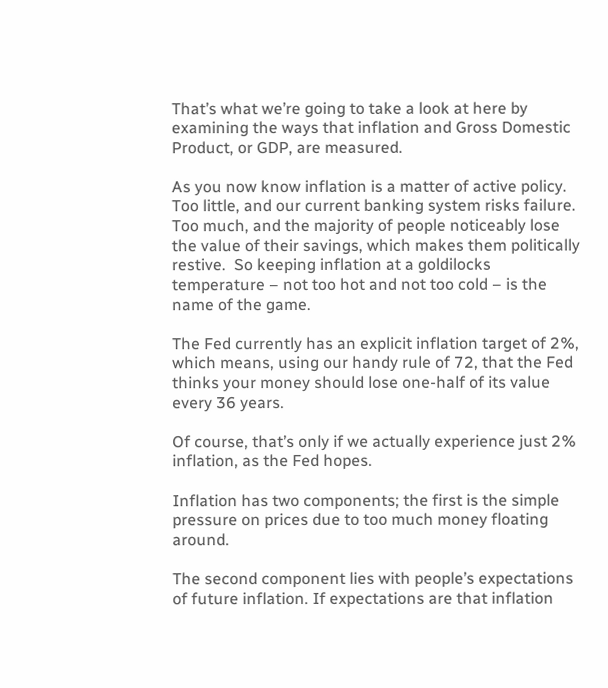That’s what we’re going to take a look at here by examining the ways that inflation and Gross Domestic Product, or GDP, are measured.

As you now know inflation is a matter of active policy.  Too little, and our current banking system risks failure.  Too much, and the majority of people noticeably lose the value of their savings, which makes them politically restive.  So keeping inflation at a goldilocks temperature – not too hot and not too cold – is the name of the game.

The Fed currently has an explicit inflation target of 2%, which means, using our handy rule of 72, that the Fed thinks your money should lose one-half of its value every 36 years.

Of course, that’s only if we actually experience just 2% inflation, as the Fed hopes.

Inflation has two components; the first is the simple pressure on prices due to too much money floating around.

The second component lies with people’s expectations of future inflation. If expectations are that inflation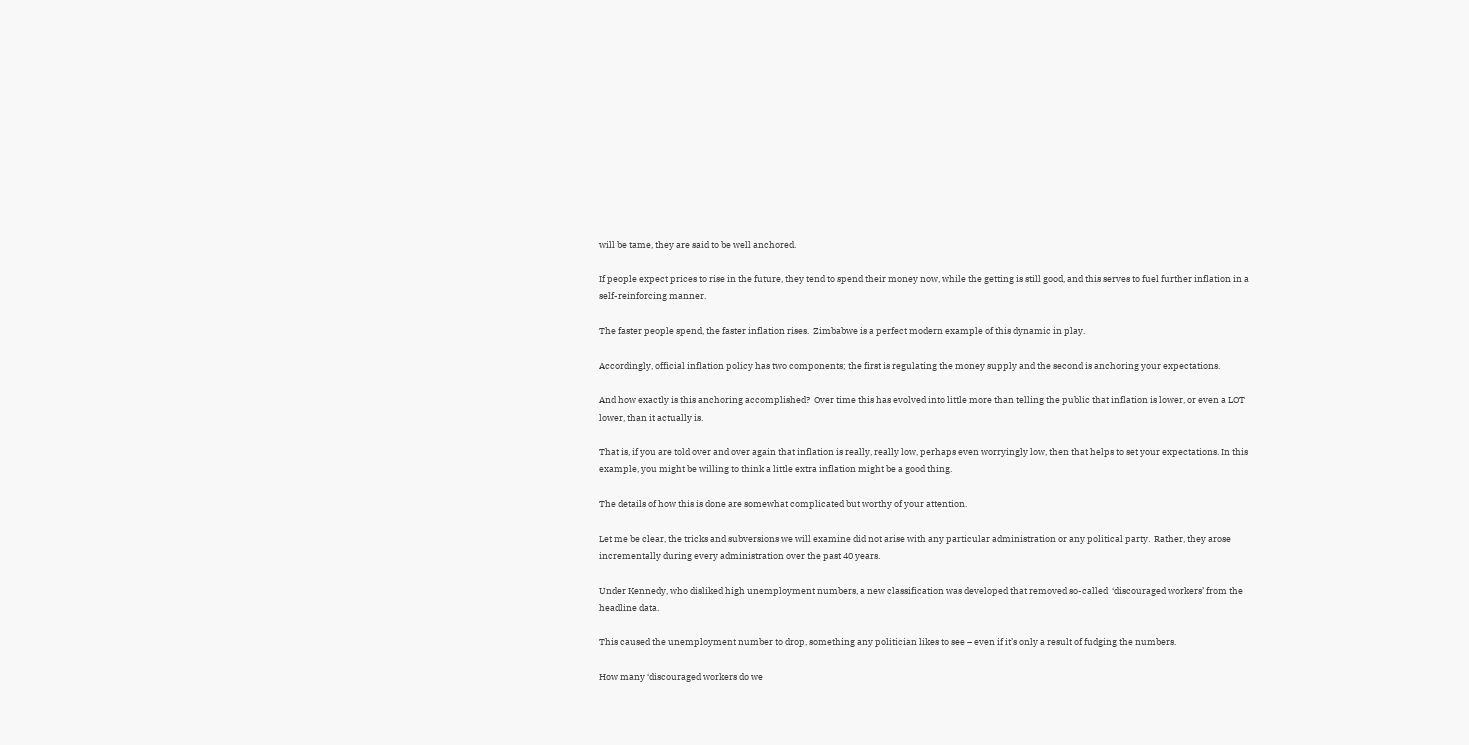will be tame, they are said to be well anchored.

If people expect prices to rise in the future, they tend to spend their money now, while the getting is still good, and this serves to fuel further inflation in a self-reinforcing manner.

The faster people spend, the faster inflation rises.  Zimbabwe is a perfect modern example of this dynamic in play.

Accordingly, official inflation policy has two components; the first is regulating the money supply and the second is anchoring your expectations.

And how exactly is this anchoring accomplished?  Over time this has evolved into little more than telling the public that inflation is lower, or even a LOT lower, than it actually is.

That is, if you are told over and over again that inflation is really, really low, perhaps even worryingly low, then that helps to set your expectations. In this example, you might be willing to think a little extra inflation might be a good thing.

The details of how this is done are somewhat complicated but worthy of your attention.

Let me be clear, the tricks and subversions we will examine did not arise with any particular administration or any political party.  Rather, they arose incrementally during every administration over the past 40 years.

Under Kennedy, who disliked high unemployment numbers, a new classification was developed that removed so-called  ‘discouraged workers’ from the headline data.

This caused the unemployment number to drop, something any politician likes to see – even if it’s only a result of fudging the numbers.

How many ‘discouraged workers do we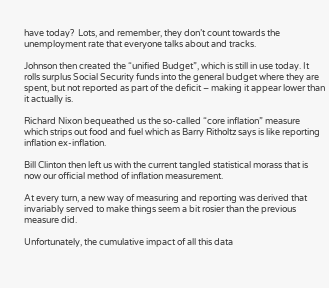have today?  Lots, and remember, they don’t count towards the unemployment rate that everyone talks about and tracks.

Johnson then created the “unified Budget”, which is still in use today. It rolls surplus Social Security funds into the general budget where they are spent, but not reported as part of the deficit – making it appear lower than it actually is.

Richard Nixon bequeathed us the so-called “core inflation” measure which strips out food and fuel which as Barry Ritholtz says is like reporting inflation ex-inflation.

Bill Clinton then left us with the current tangled statistical morass that is now our official method of inflation measurement.

At every turn, a new way of measuring and reporting was derived that invariably served to make things seem a bit rosier than the previous measure did.

Unfortunately, the cumulative impact of all this data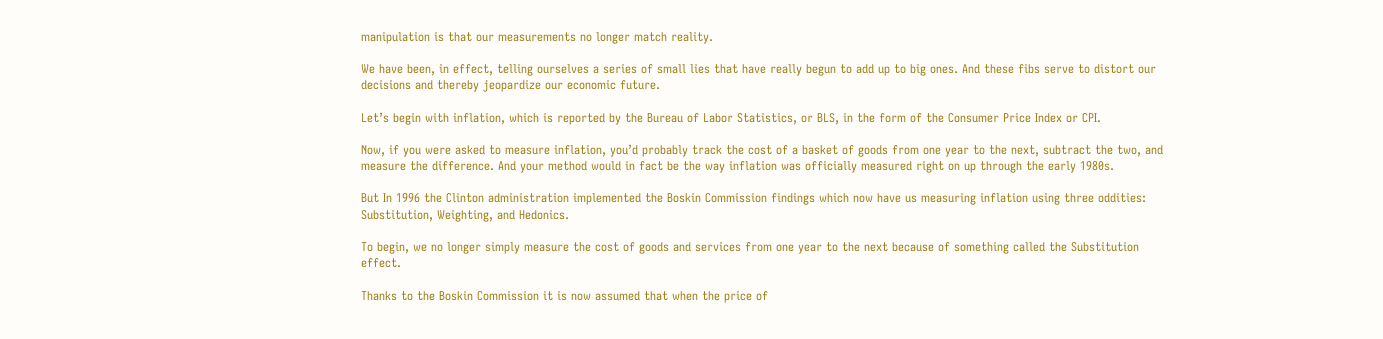manipulation is that our measurements no longer match reality.

We have been, in effect, telling ourselves a series of small lies that have really begun to add up to big ones. And these fibs serve to distort our decisions and thereby jeopardize our economic future.

Let’s begin with inflation, which is reported by the Bureau of Labor Statistics, or BLS, in the form of the Consumer Price Index or CPI.

Now, if you were asked to measure inflation, you’d probably track the cost of a basket of goods from one year to the next, subtract the two, and measure the difference. And your method would in fact be the way inflation was officially measured right on up through the early 1980s.

But In 1996 the Clinton administration implemented the Boskin Commission findings which now have us measuring inflation using three oddities: Substitution, Weighting, and Hedonics.

To begin, we no longer simply measure the cost of goods and services from one year to the next because of something called the Substitution effect.

Thanks to the Boskin Commission it is now assumed that when the price of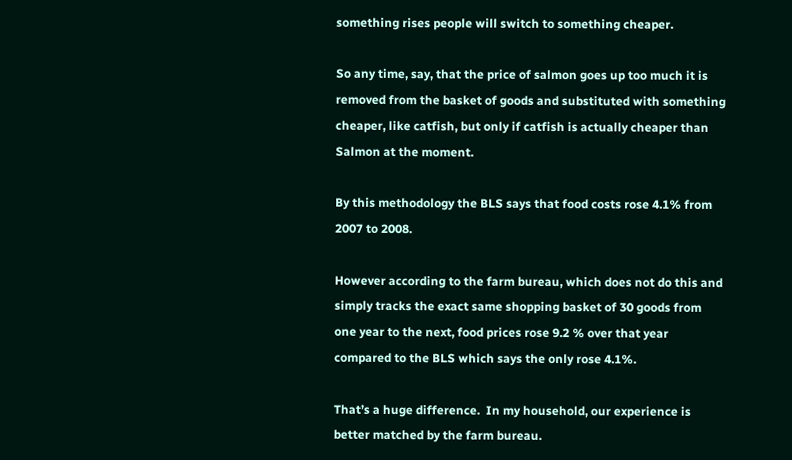something rises people will switch to something cheaper.

So any time, say, that the price of salmon goes up too much it is removed from the basket of goods and substituted with something cheaper, like catfish, but only if catfish is actually cheaper than Salmon at the moment.

By this methodology the BLS says that food costs rose 4.1% from 2007 to 2008.

However according to the farm bureau, which does not do this and simply tracks the exact same shopping basket of 30 goods from one year to the next, food prices rose 9.2 % over that year compared to the BLS which says the only rose 4.1%.

That’s a huge difference.  In my household, our experience is better matched by the farm bureau.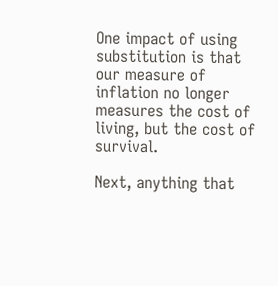One impact of using substitution is that our measure of inflation no longer measures the cost of living, but the cost of survival.

Next, anything that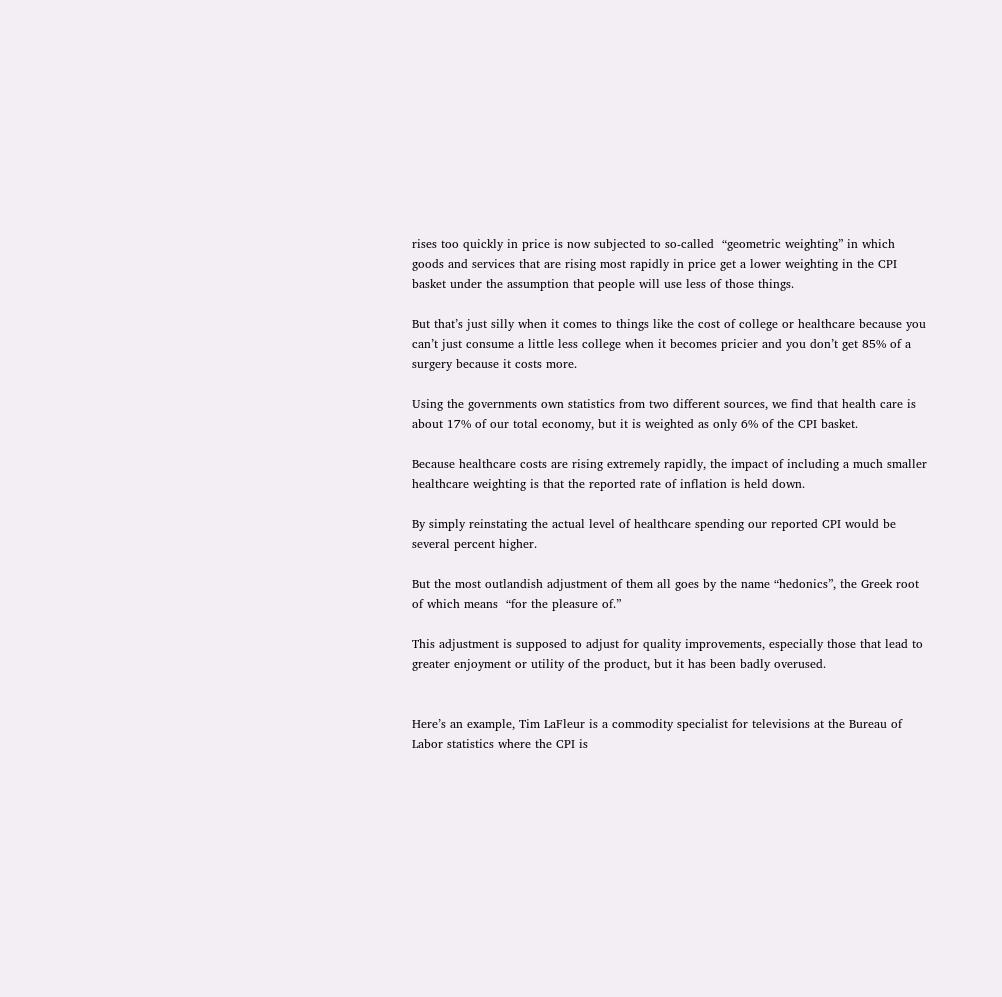rises too quickly in price is now subjected to so-called  “geometric weighting” in which goods and services that are rising most rapidly in price get a lower weighting in the CPI basket under the assumption that people will use less of those things.

But that’s just silly when it comes to things like the cost of college or healthcare because you can’t just consume a little less college when it becomes pricier and you don’t get 85% of a surgery because it costs more.

Using the governments own statistics from two different sources, we find that health care is about 17% of our total economy, but it is weighted as only 6% of the CPI basket.

Because healthcare costs are rising extremely rapidly, the impact of including a much smaller healthcare weighting is that the reported rate of inflation is held down.

By simply reinstating the actual level of healthcare spending our reported CPI would be several percent higher.

But the most outlandish adjustment of them all goes by the name “hedonics”, the Greek root of which means  “for the pleasure of.”

This adjustment is supposed to adjust for quality improvements, especially those that lead to greater enjoyment or utility of the product, but it has been badly overused.


Here’s an example, Tim LaFleur is a commodity specialist for televisions at the Bureau of Labor statistics where the CPI is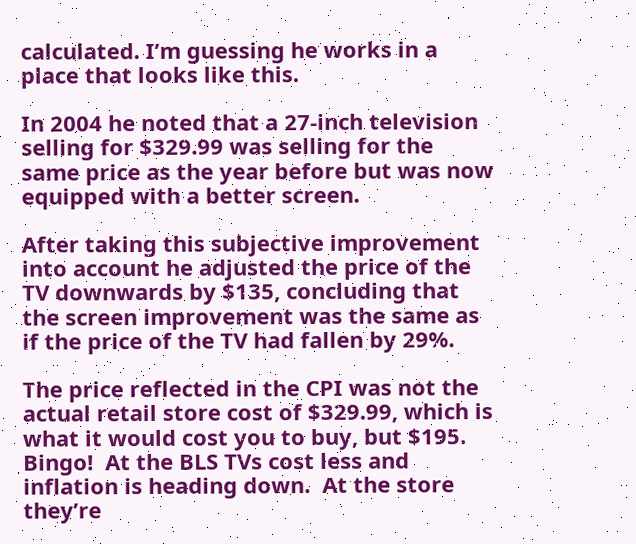calculated. I’m guessing he works in a place that looks like this.

In 2004 he noted that a 27-inch television selling for $329.99 was selling for the same price as the year before but was now equipped with a better screen.

After taking this subjective improvement into account he adjusted the price of the TV downwards by $135, concluding that the screen improvement was the same as if the price of the TV had fallen by 29%.

The price reflected in the CPI was not the actual retail store cost of $329.99, which is what it would cost you to buy, but $195.   Bingo!  At the BLS TVs cost less and inflation is heading down.  At the store they’re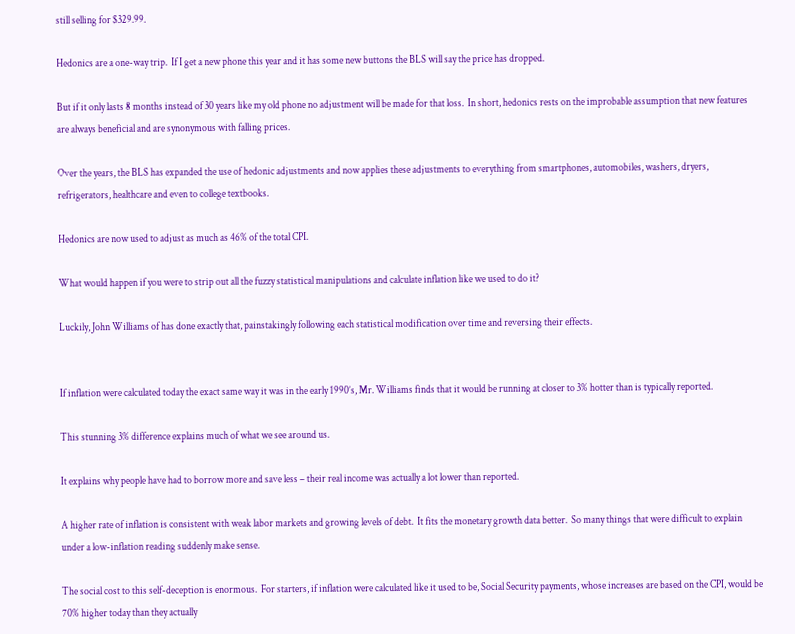still selling for $329.99.

Hedonics are a one-way trip.  If I get a new phone this year and it has some new buttons the BLS will say the price has dropped.

But if it only lasts 8 months instead of 30 years like my old phone no adjustment will be made for that loss.  In short, hedonics rests on the improbable assumption that new features are always beneficial and are synonymous with falling prices.

Over the years, the BLS has expanded the use of hedonic adjustments and now applies these adjustments to everything from smartphones, automobiles, washers, dryers, refrigerators, healthcare and even to college textbooks.

Hedonics are now used to adjust as much as 46% of the total CPI.

What would happen if you were to strip out all the fuzzy statistical manipulations and calculate inflation like we used to do it?

Luckily, John Williams of has done exactly that, painstakingly following each statistical modification over time and reversing their effects.


If inflation were calculated today the exact same way it was in the early 1990’s, Mr. Williams finds that it would be running at closer to 3% hotter than is typically reported.

This stunning 3% difference explains much of what we see around us.

It explains why people have had to borrow more and save less – their real income was actually a lot lower than reported.

A higher rate of inflation is consistent with weak labor markets and growing levels of debt.  It fits the monetary growth data better.  So many things that were difficult to explain under a low-inflation reading suddenly make sense.

The social cost to this self-deception is enormous.  For starters, if inflation were calculated like it used to be, Social Security payments, whose increases are based on the CPI, would be  70% higher today than they actually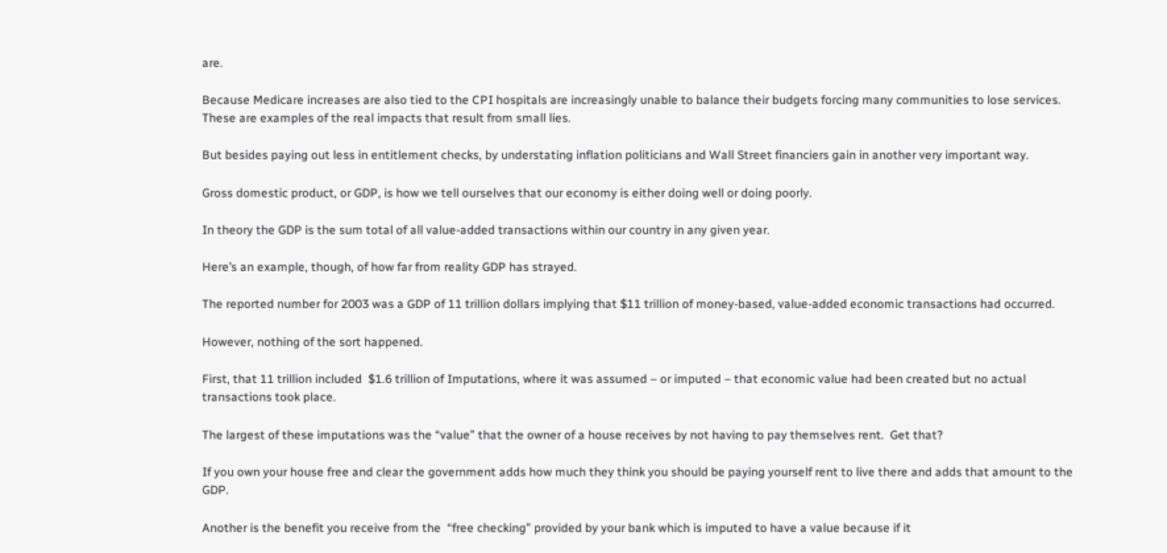are.

Because Medicare increases are also tied to the CPI hospitals are increasingly unable to balance their budgets forcing many communities to lose services.  These are examples of the real impacts that result from small lies.

But besides paying out less in entitlement checks, by understating inflation politicians and Wall Street financiers gain in another very important way.

Gross domestic product, or GDP, is how we tell ourselves that our economy is either doing well or doing poorly.

In theory the GDP is the sum total of all value-added transactions within our country in any given year.

Here’s an example, though, of how far from reality GDP has strayed.

The reported number for 2003 was a GDP of 11 trillion dollars implying that $11 trillion of money-based, value-added economic transactions had occurred.

However, nothing of the sort happened.

First, that 11 trillion included  $1.6 trillion of Imputations, where it was assumed – or imputed – that economic value had been created but no actual transactions took place.

The largest of these imputations was the “value” that the owner of a house receives by not having to pay themselves rent.  Get that?

If you own your house free and clear the government adds how much they think you should be paying yourself rent to live there and adds that amount to the GDP.

Another is the benefit you receive from the  “free checking” provided by your bank which is imputed to have a value because if it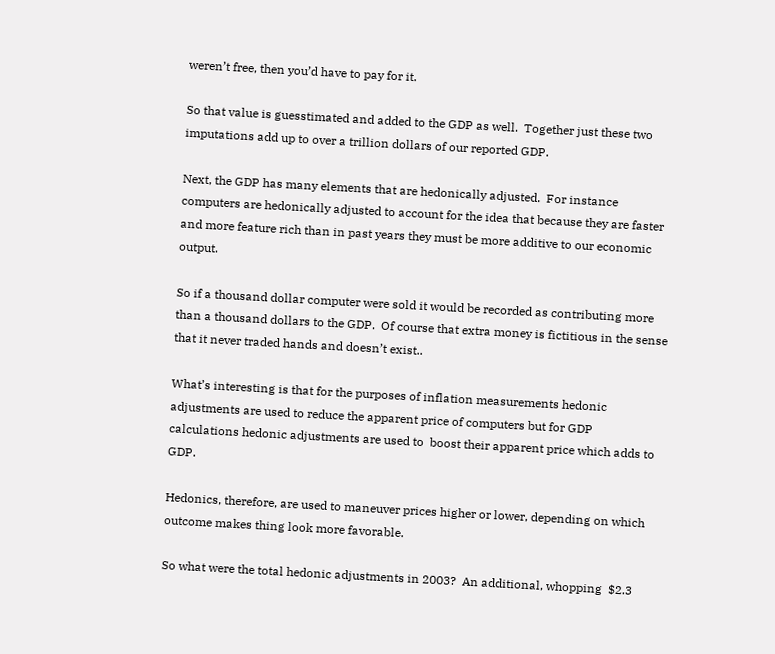weren’t free, then you’d have to pay for it.

So that value is guesstimated and added to the GDP as well.  Together just these two imputations add up to over a trillion dollars of our reported GDP.

Next, the GDP has many elements that are hedonically adjusted.  For instance computers are hedonically adjusted to account for the idea that because they are faster and more feature rich than in past years they must be more additive to our economic output.

So if a thousand dollar computer were sold it would be recorded as contributing more than a thousand dollars to the GDP.  Of course that extra money is fictitious in the sense that it never traded hands and doesn’t exist..

What’s interesting is that for the purposes of inflation measurements hedonic adjustments are used to reduce the apparent price of computers but for GDP calculations hedonic adjustments are used to  boost their apparent price which adds to GDP.

Hedonics, therefore, are used to maneuver prices higher or lower, depending on which outcome makes thing look more favorable.

So what were the total hedonic adjustments in 2003?  An additional, whopping  $2.3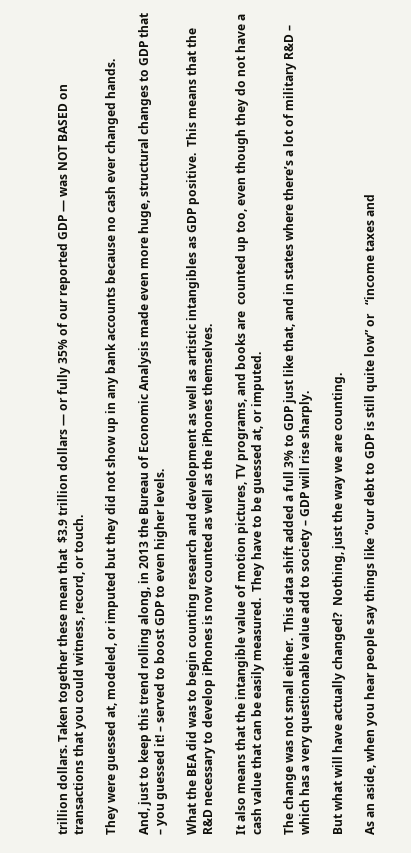trillion dollars. Taken together these mean that  $3.9 trillion dollars — or fully 35% of our reported GDP — was NOT BASED on transactions that you could witness, record, or touch.

They were guessed at, modeled, or imputed but they did not show up in any bank accounts because no cash ever changed hands.

And, just to keep this trend rolling along, in 2013 the Bureau of Economic Analysis made even more huge, structural changes to GDP that – you guessed it! – served to boost GDP to even higher levels.

What the BEA did was to begin counting research and development as well as artistic intangibles as GDP positive.  This means that the R&D necessary to develop iPhones is now counted as well as the iPhones themselves.

It also means that the intangible value of motion pictures, TV programs, and books are  counted up too, even though they do not have a cash value that can be easily measured.  They have to be guessed at, or imputed.

The change was not small either.  This data shift added a full 3% to GDP just like that, and in states where there’s a lot of military R&D – which has a very questionable value add to society – GDP will rise sharply.

But what will have actually changed?  Nothing, just the way we are counting.

As an aside, when you hear people say things like “our debt to GDP is still quite low” or   “income taxes and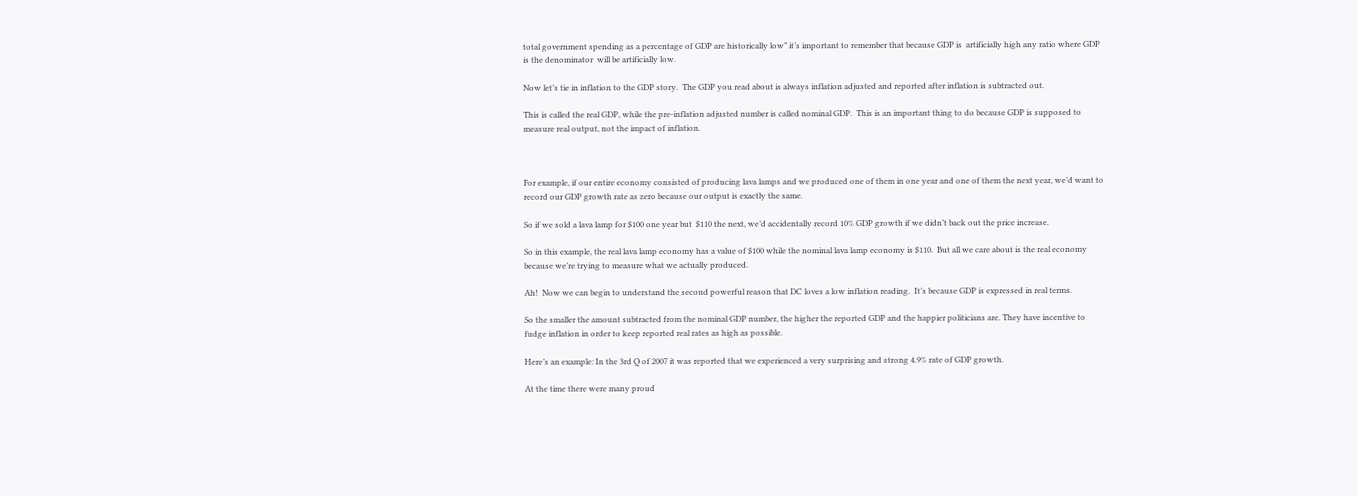total government spending as a percentage of GDP are historically low” it’s important to remember that because GDP is  artificially high any ratio where GDP is the denominator  will be artificially low.

Now let’s tie in inflation to the GDP story.  The GDP you read about is always inflation adjusted and reported after inflation is subtracted out.

This is called the real GDP, while the pre-inflation adjusted number is called nominal GDP.  This is an important thing to do because GDP is supposed to measure real output, not the impact of inflation.



For example, if our entire economy consisted of producing lava lamps and we produced one of them in one year and one of them the next year, we’d want to record our GDP growth rate as zero because our output is exactly the same.

So if we sold a lava lamp for $100 one year but  $110 the next, we’d accidentally record 10% GDP growth if we didn’t back out the price increase.

So in this example, the real lava lamp economy has a value of $100 while the nominal lava lamp economy is $110.  But all we care about is the real economy because we’re trying to measure what we actually produced.

Ah!  Now we can begin to understand the second powerful reason that DC loves a low inflation reading.  It’s because GDP is expressed in real terms.

So the smaller the amount subtracted from the nominal GDP number, the higher the reported GDP and the happier politicians are. They have incentive to fudge inflation in order to keep reported real rates as high as possible.

Here’s an example: In the 3rd Q of 2007 it was reported that we experienced a very surprising and strong 4.9% rate of GDP growth.

At the time there were many proud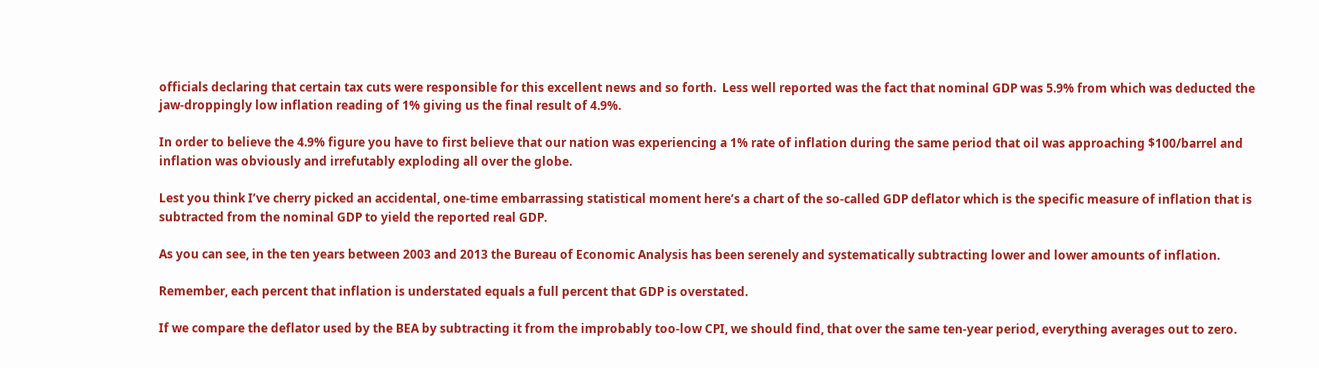officials declaring that certain tax cuts were responsible for this excellent news and so forth.  Less well reported was the fact that nominal GDP was 5.9% from which was deducted the jaw-droppingly low inflation reading of 1% giving us the final result of 4.9%.

In order to believe the 4.9% figure you have to first believe that our nation was experiencing a 1% rate of inflation during the same period that oil was approaching $100/barrel and inflation was obviously and irrefutably exploding all over the globe.

Lest you think I’ve cherry picked an accidental, one-time embarrassing statistical moment here’s a chart of the so-called GDP deflator which is the specific measure of inflation that is subtracted from the nominal GDP to yield the reported real GDP.

As you can see, in the ten years between 2003 and 2013 the Bureau of Economic Analysis has been serenely and systematically subtracting lower and lower amounts of inflation.

Remember, each percent that inflation is understated equals a full percent that GDP is overstated.

If we compare the deflator used by the BEA by subtracting it from the improbably too-low CPI, we should find, that over the same ten-year period, everything averages out to zero.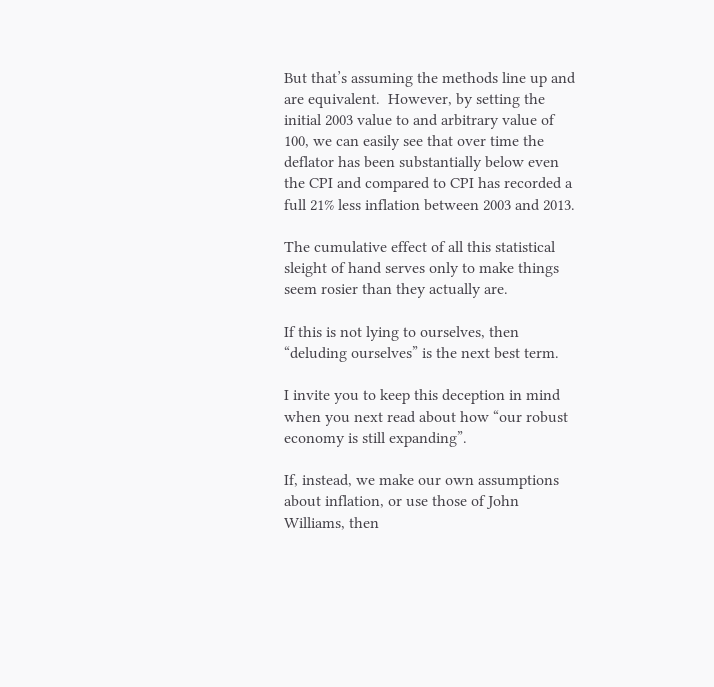But that’s assuming the methods line up and are equivalent.  However, by setting the initial 2003 value to and arbitrary value of 100, we can easily see that over time the deflator has been substantially below even the CPI and compared to CPI has recorded a full 21% less inflation between 2003 and 2013.

The cumulative effect of all this statistical sleight of hand serves only to make things seem rosier than they actually are.

If this is not lying to ourselves, then “deluding ourselves” is the next best term.

I invite you to keep this deception in mind when you next read about how “our robust economy is still expanding”.

If, instead, we make our own assumptions about inflation, or use those of John Williams, then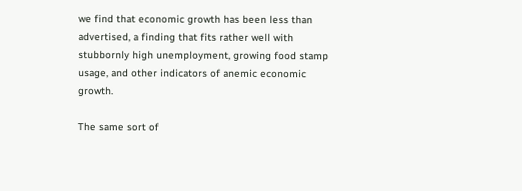we find that economic growth has been less than advertised, a finding that fits rather well with stubbornly high unemployment, growing food stamp usage, and other indicators of anemic economic growth.

The same sort of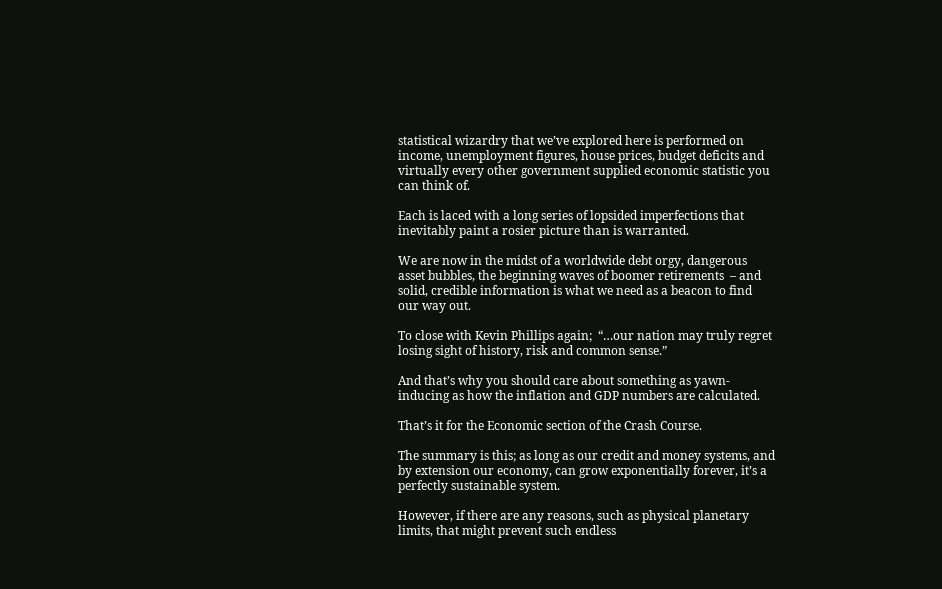statistical wizardry that we’ve explored here is performed on income, unemployment figures, house prices, budget deficits and virtually every other government supplied economic statistic you can think of.

Each is laced with a long series of lopsided imperfections that inevitably paint a rosier picture than is warranted.

We are now in the midst of a worldwide debt orgy, dangerous asset bubbles, the beginning waves of boomer retirements  – and solid, credible information is what we need as a beacon to find our way out.

To close with Kevin Phillips again;  “…our nation may truly regret losing sight of history, risk and common sense.”

And that’s why you should care about something as yawn-inducing as how the inflation and GDP numbers are calculated.

That’s it for the Economic section of the Crash Course.

The summary is this; as long as our credit and money systems, and by extension our economy, can grow exponentially forever, it’s a perfectly sustainable system.

However, if there are any reasons, such as physical planetary limits, that might prevent such endless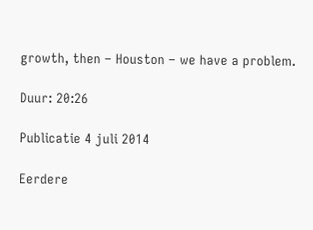growth, then – Houston – we have a problem.

Duur: 20:26

Publicatie 4 juli 2014

Eerdere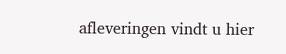afleveringen vindt u hier